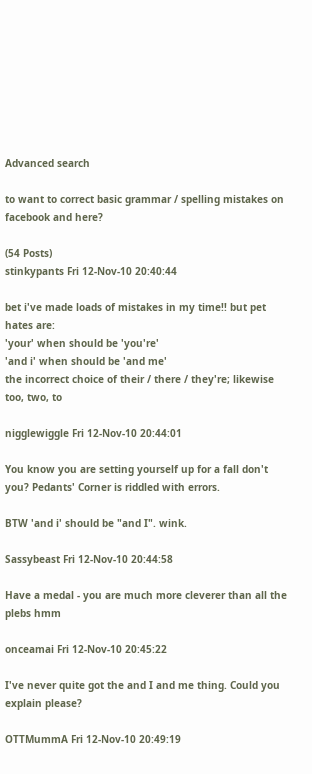Advanced search

to want to correct basic grammar / spelling mistakes on facebook and here?

(54 Posts)
stinkypants Fri 12-Nov-10 20:40:44

bet i've made loads of mistakes in my time!! but pet hates are:
'your' when should be 'you're'
'and i' when should be 'and me'
the incorrect choice of their / there / they're; likewise too, two, to

nigglewiggle Fri 12-Nov-10 20:44:01

You know you are setting yourself up for a fall don't you? Pedants' Corner is riddled with errors.

BTW 'and i' should be "and I". wink.

Sassybeast Fri 12-Nov-10 20:44:58

Have a medal - you are much more cleverer than all the plebs hmm

onceamai Fri 12-Nov-10 20:45:22

I've never quite got the and I and me thing. Could you explain please?

OTTMummA Fri 12-Nov-10 20:49:19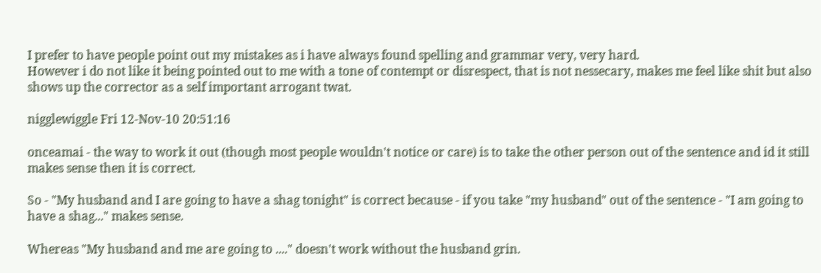I prefer to have people point out my mistakes as i have always found spelling and grammar very, very hard.
However i do not like it being pointed out to me with a tone of contempt or disrespect, that is not nessecary, makes me feel like shit but also shows up the corrector as a self important arrogant twat.

nigglewiggle Fri 12-Nov-10 20:51:16

onceamai - the way to work it out (though most people wouldn't notice or care) is to take the other person out of the sentence and id it still makes sense then it is correct.

So - "My husband and I are going to have a shag tonight" is correct because - if you take "my husband" out of the sentence - "I am going to have a shag..." makes sense.

Whereas "My husband and me are going to ...." doesn't work without the husband grin.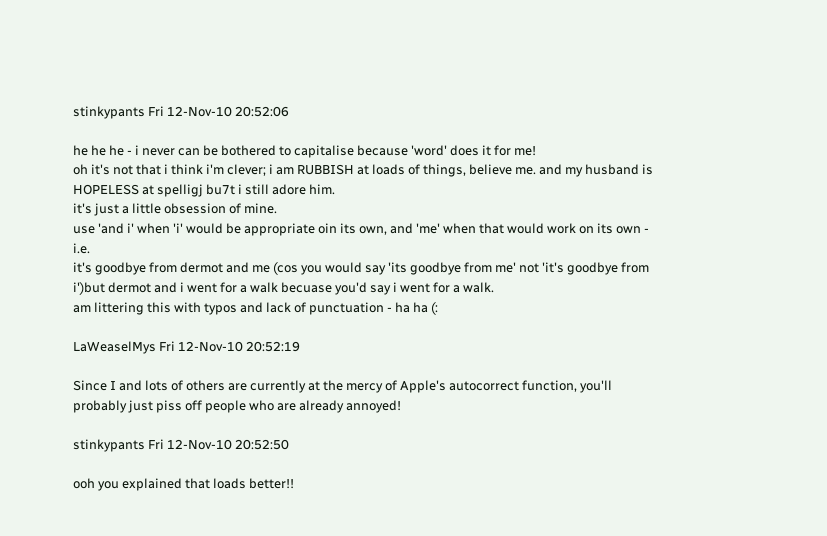stinkypants Fri 12-Nov-10 20:52:06

he he he - i never can be bothered to capitalise because 'word' does it for me!
oh it's not that i think i'm clever; i am RUBBISH at loads of things, believe me. and my husband is HOPELESS at spelligj bu7t i still adore him.
it's just a little obsession of mine.
use 'and i' when 'i' would be appropriate oin its own, and 'me' when that would work on its own - i.e.
it's goodbye from dermot and me (cos you would say 'its goodbye from me' not 'it's goodbye from i')but dermot and i went for a walk becuase you'd say i went for a walk.
am littering this with typos and lack of punctuation - ha ha (:

LaWeaselMys Fri 12-Nov-10 20:52:19

Since I and lots of others are currently at the mercy of Apple's autocorrect function, you'll probably just piss off people who are already annoyed!

stinkypants Fri 12-Nov-10 20:52:50

ooh you explained that loads better!!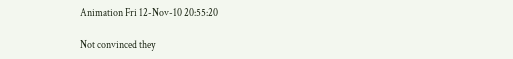Animation Fri 12-Nov-10 20:55:20

Not convinced they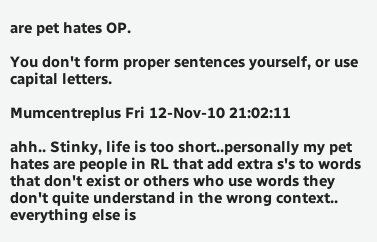are pet hates OP.

You don't form proper sentences yourself, or use capital letters.

Mumcentreplus Fri 12-Nov-10 21:02:11

ahh.. Stinky, life is too short..personally my pet hates are people in RL that add extra s's to words that don't exist or others who use words they don't quite understand in the wrong context.. everything else is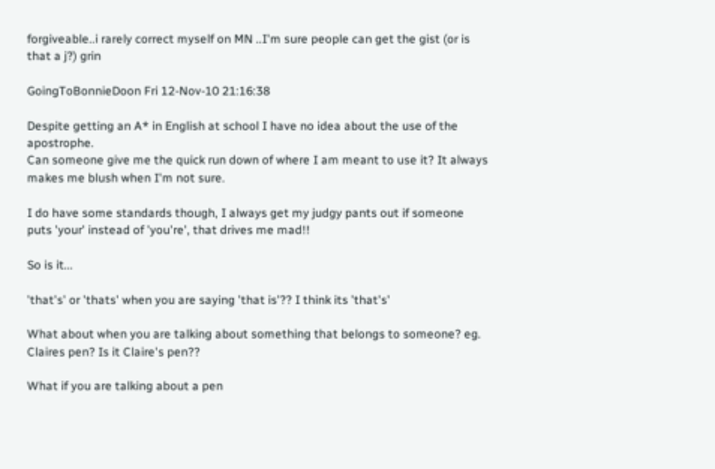forgiveable..i rarely correct myself on MN ..I'm sure people can get the gist (or is that a j?) grin

GoingToBonnieDoon Fri 12-Nov-10 21:16:38

Despite getting an A* in English at school I have no idea about the use of the apostrophe.
Can someone give me the quick run down of where I am meant to use it? It always makes me blush when I'm not sure.

I do have some standards though, I always get my judgy pants out if someone puts 'your' instead of 'you're', that drives me mad!!

So is it...

'that's' or 'thats' when you are saying 'that is'?? I think its 'that's'

What about when you are talking about something that belongs to someone? eg. Claires pen? Is it Claire's pen??

What if you are talking about a pen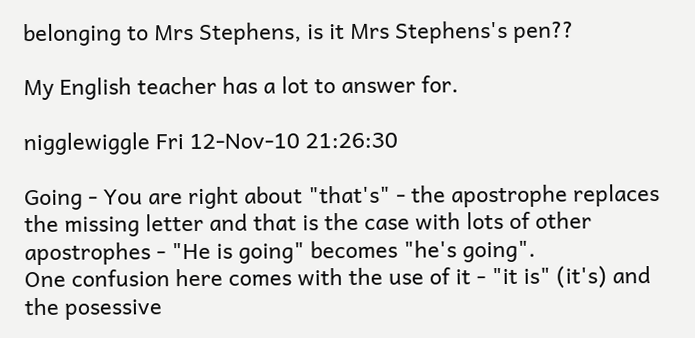belonging to Mrs Stephens, is it Mrs Stephens's pen??

My English teacher has a lot to answer for.

nigglewiggle Fri 12-Nov-10 21:26:30

Going - You are right about "that's" - the apostrophe replaces the missing letter and that is the case with lots of other apostrophes - "He is going" becomes "he's going".
One confusion here comes with the use of it - "it is" (it's) and the posessive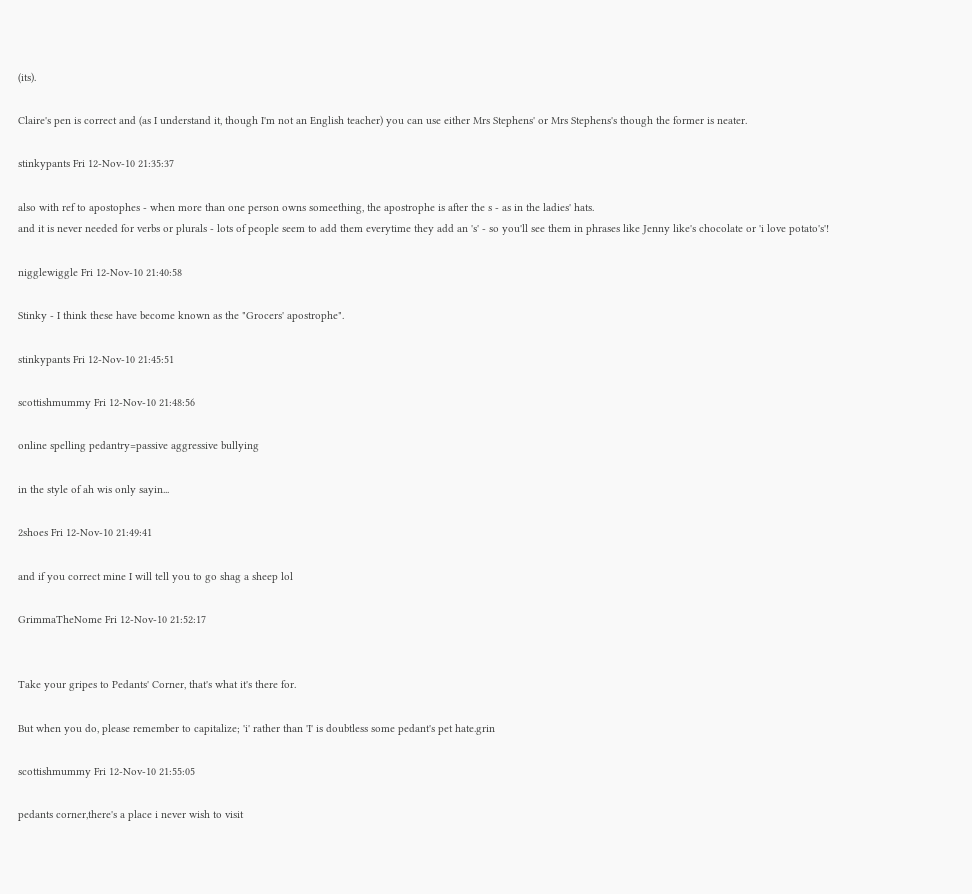(its).

Claire's pen is correct and (as I understand it, though I'm not an English teacher) you can use either Mrs Stephens' or Mrs Stephens's though the former is neater.

stinkypants Fri 12-Nov-10 21:35:37

also with ref to apostophes - when more than one person owns someething, the apostrophe is after the s - as in the ladies' hats.
and it is never needed for verbs or plurals - lots of people seem to add them everytime they add an 's' - so you'll see them in phrases like Jenny like's chocolate or 'i love potato's'!

nigglewiggle Fri 12-Nov-10 21:40:58

Stinky - I think these have become known as the "Grocers' apostrophe".

stinkypants Fri 12-Nov-10 21:45:51

scottishmummy Fri 12-Nov-10 21:48:56

online spelling pedantry=passive aggressive bullying

in the style of ah wis only sayin...

2shoes Fri 12-Nov-10 21:49:41

and if you correct mine I will tell you to go shag a sheep lol

GrimmaTheNome Fri 12-Nov-10 21:52:17


Take your gripes to Pedants' Corner, that's what it's there for.

But when you do, please remember to capitalize; 'i' rather than 'I' is doubtless some pedant's pet hate.grin

scottishmummy Fri 12-Nov-10 21:55:05

pedants corner,there's a place i never wish to visit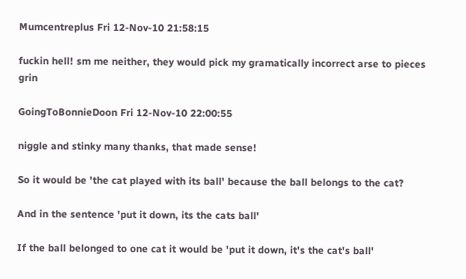Mumcentreplus Fri 12-Nov-10 21:58:15

fuckin hell! sm me neither, they would pick my gramatically incorrect arse to pieces grin

GoingToBonnieDoon Fri 12-Nov-10 22:00:55

niggle and stinky many thanks, that made sense!

So it would be 'the cat played with its ball' because the ball belongs to the cat?

And in the sentence 'put it down, its the cats ball'

If the ball belonged to one cat it would be 'put it down, it's the cat's ball'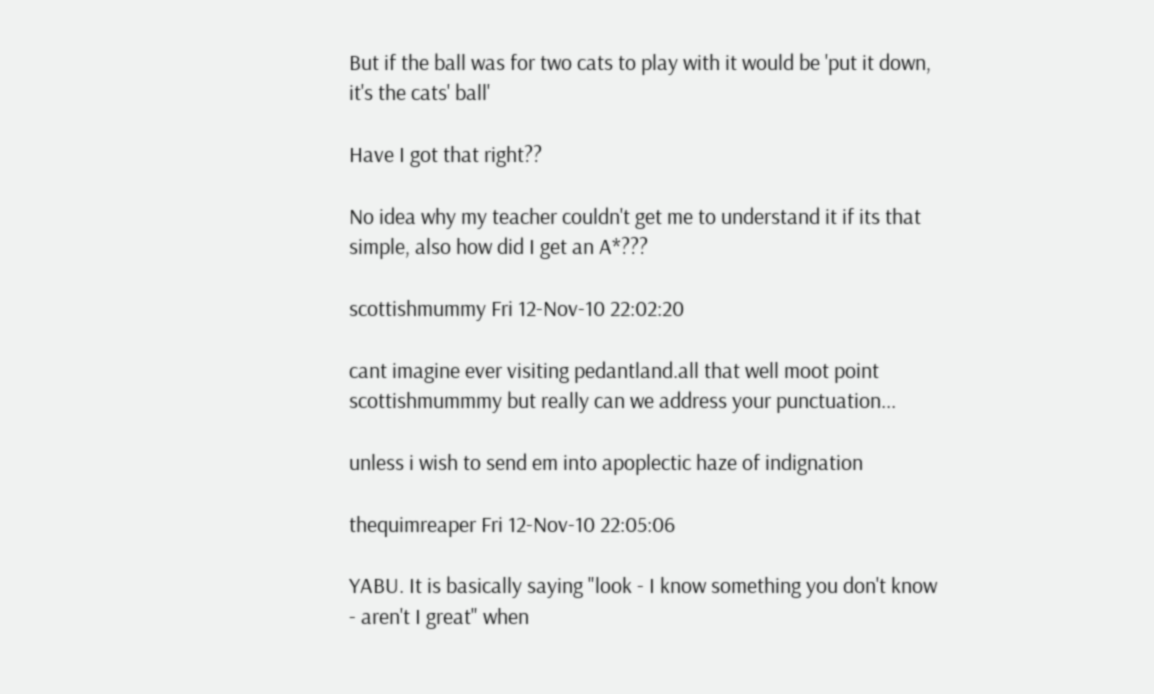But if the ball was for two cats to play with it would be 'put it down, it's the cats' ball'

Have I got that right??

No idea why my teacher couldn't get me to understand it if its that simple, also how did I get an A*???

scottishmummy Fri 12-Nov-10 22:02:20

cant imagine ever visiting pedantland.all that well moot point scottishmummmy but really can we address your punctuation...

unless i wish to send em into apoplectic haze of indignation

thequimreaper Fri 12-Nov-10 22:05:06

YABU. It is basically saying "look - I know something you don't know - aren't I great" when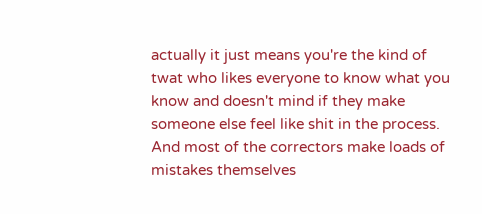actually it just means you're the kind of twat who likes everyone to know what you know and doesn't mind if they make someone else feel like shit in the process. And most of the correctors make loads of mistakes themselves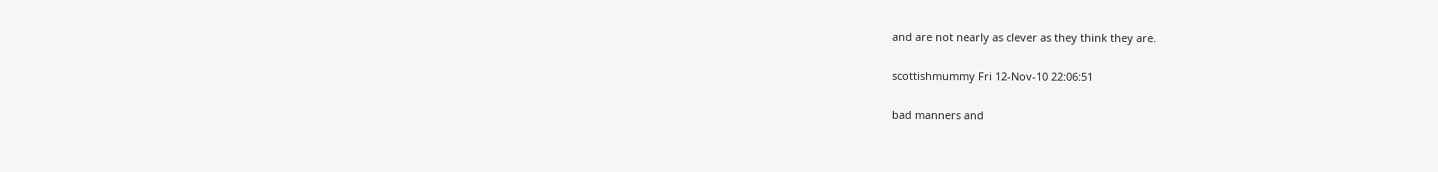and are not nearly as clever as they think they are.

scottishmummy Fri 12-Nov-10 22:06:51

bad manners and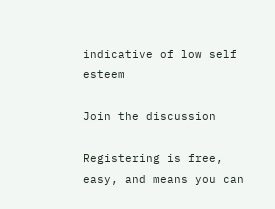indicative of low self esteem

Join the discussion

Registering is free, easy, and means you can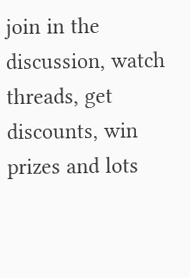join in the discussion, watch threads, get discounts, win prizes and lots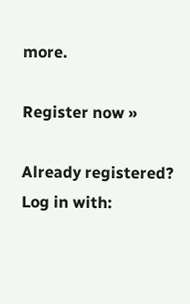more.

Register now »

Already registered? Log in with: